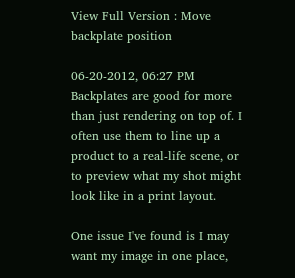View Full Version : Move backplate position

06-20-2012, 06:27 PM
Backplates are good for more than just rendering on top of. I often use them to line up a product to a real-life scene, or to preview what my shot might look like in a print layout.

One issue I've found is I may want my image in one place,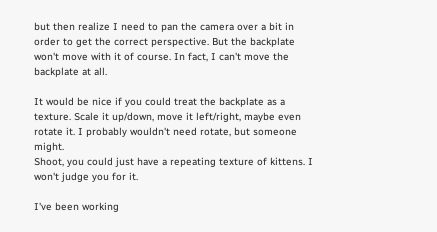but then realize I need to pan the camera over a bit in order to get the correct perspective. But the backplate won't move with it of course. In fact, I can't move the backplate at all.

It would be nice if you could treat the backplate as a texture. Scale it up/down, move it left/right, maybe even rotate it. I probably wouldn't need rotate, but someone might.
Shoot, you could just have a repeating texture of kittens. I won't judge you for it.

I've been working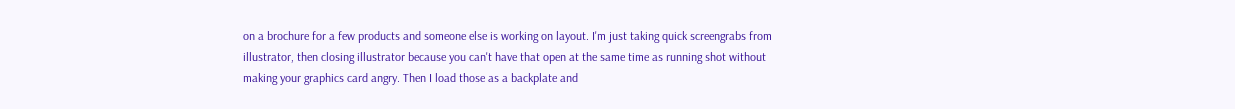on a brochure for a few products and someone else is working on layout. I'm just taking quick screengrabs from illustrator, then closing illustrator because you can't have that open at the same time as running shot without making your graphics card angry. Then I load those as a backplate and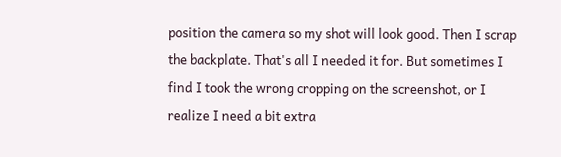position the camera so my shot will look good. Then I scrap the backplate. That's all I needed it for. But sometimes I find I took the wrong cropping on the screenshot, or I realize I need a bit extra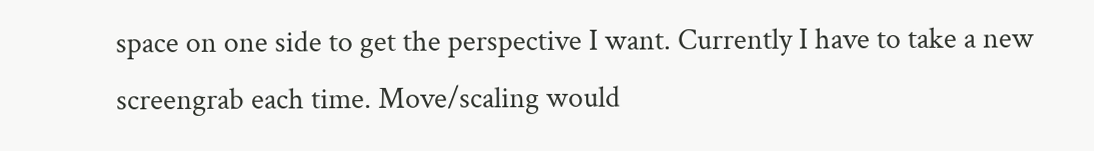space on one side to get the perspective I want. Currently I have to take a new screengrab each time. Move/scaling would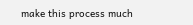make this process much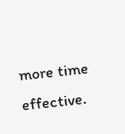more time effective.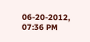06-20-2012, 07:36 PM